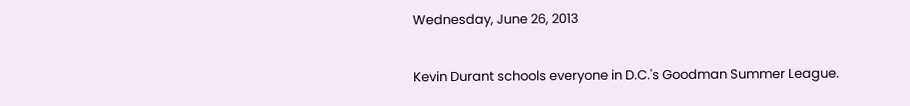Wednesday, June 26, 2013

Kevin Durant schools everyone in D.C.'s Goodman Summer League.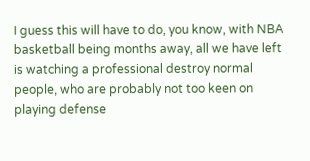I guess this will have to do, you know, with NBA basketball being months away, all we have left is watching a professional destroy normal people, who are probably not too keen on playing defense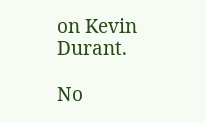on Kevin Durant.

No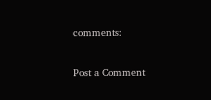comments:

Post a Comment